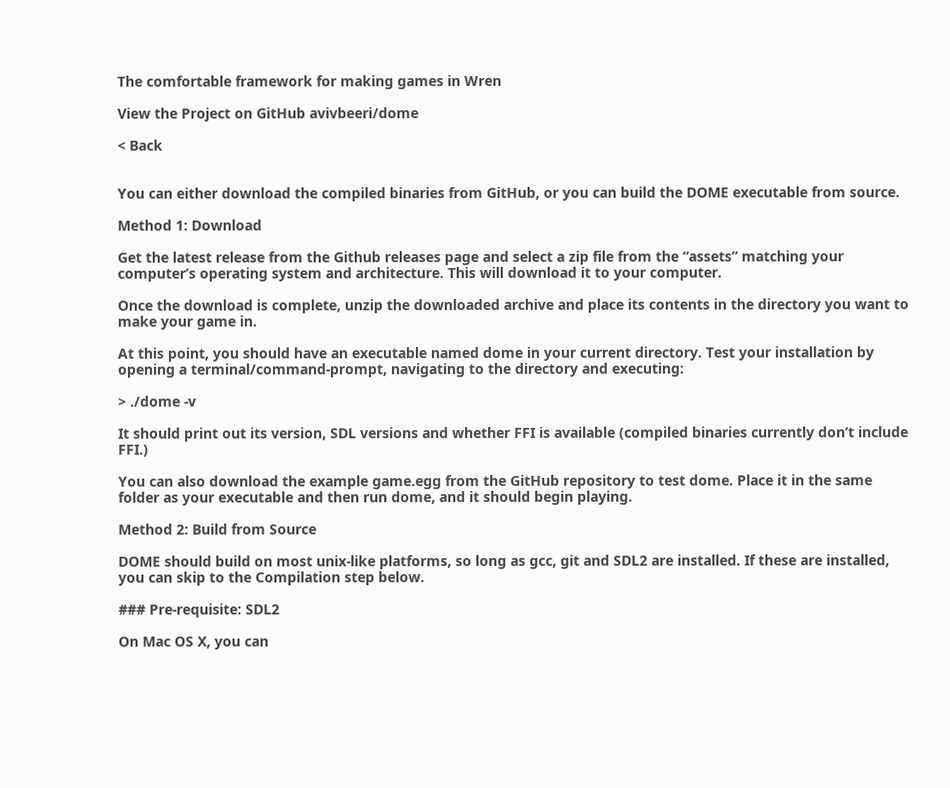The comfortable framework for making games in Wren

View the Project on GitHub avivbeeri/dome

< Back


You can either download the compiled binaries from GitHub, or you can build the DOME executable from source.

Method 1: Download

Get the latest release from the Github releases page and select a zip file from the “assets” matching your computer’s operating system and architecture. This will download it to your computer.

Once the download is complete, unzip the downloaded archive and place its contents in the directory you want to make your game in.

At this point, you should have an executable named dome in your current directory. Test your installation by opening a terminal/command-prompt, navigating to the directory and executing:

> ./dome -v

It should print out its version, SDL versions and whether FFI is available (compiled binaries currently don’t include FFI.)

You can also download the example game.egg from the GitHub repository to test dome. Place it in the same folder as your executable and then run dome, and it should begin playing.

Method 2: Build from Source

DOME should build on most unix-like platforms, so long as gcc, git and SDL2 are installed. If these are installed, you can skip to the Compilation step below.

### Pre-requisite: SDL2

On Mac OS X, you can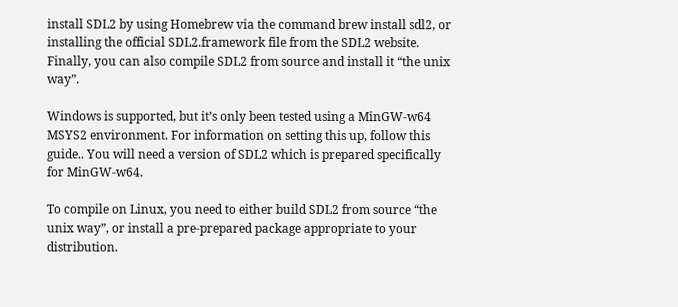install SDL2 by using Homebrew via the command brew install sdl2, or installing the official SDL2.framework file from the SDL2 website. Finally, you can also compile SDL2 from source and install it “the unix way”.

Windows is supported, but it’s only been tested using a MinGW-w64 MSYS2 environment. For information on setting this up, follow this guide.. You will need a version of SDL2 which is prepared specifically for MinGW-w64.

To compile on Linux, you need to either build SDL2 from source “the unix way”, or install a pre-prepared package appropriate to your distribution.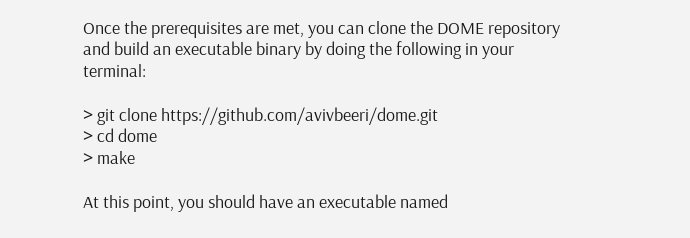Once the prerequisites are met, you can clone the DOME repository and build an executable binary by doing the following in your terminal:

> git clone https://github.com/avivbeeri/dome.git
> cd dome
> make

At this point, you should have an executable named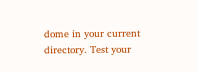dome in your current directory. Test your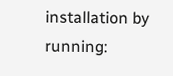installation by running: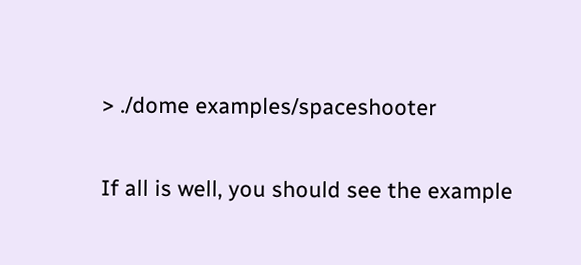> ./dome examples/spaceshooter

If all is well, you should see the example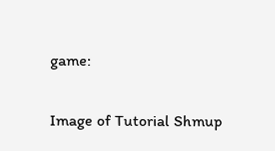game:

Image of Tutorial Shmup